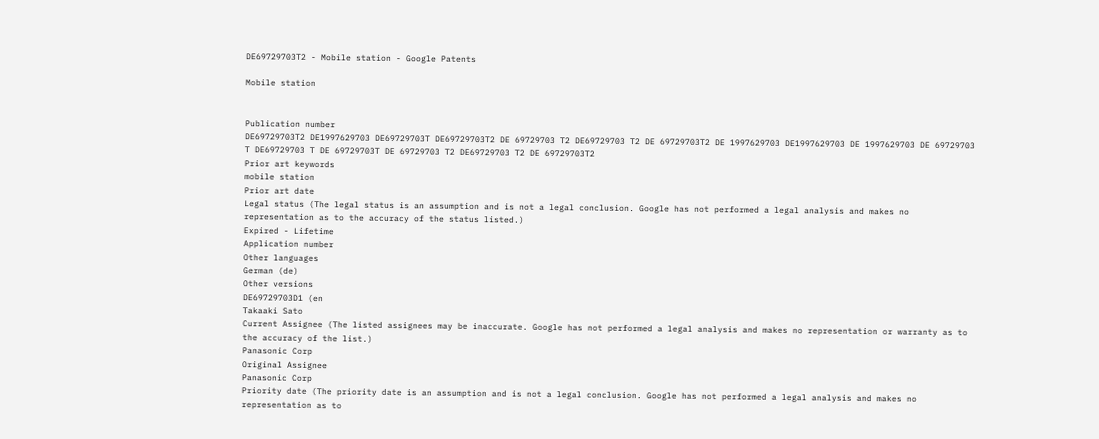DE69729703T2 - Mobile station - Google Patents

Mobile station


Publication number
DE69729703T2 DE1997629703 DE69729703T DE69729703T2 DE 69729703 T2 DE69729703 T2 DE 69729703T2 DE 1997629703 DE1997629703 DE 1997629703 DE 69729703 T DE69729703 T DE 69729703T DE 69729703 T2 DE69729703 T2 DE 69729703T2
Prior art keywords
mobile station
Prior art date
Legal status (The legal status is an assumption and is not a legal conclusion. Google has not performed a legal analysis and makes no representation as to the accuracy of the status listed.)
Expired - Lifetime
Application number
Other languages
German (de)
Other versions
DE69729703D1 (en
Takaaki Sato
Current Assignee (The listed assignees may be inaccurate. Google has not performed a legal analysis and makes no representation or warranty as to the accuracy of the list.)
Panasonic Corp
Original Assignee
Panasonic Corp
Priority date (The priority date is an assumption and is not a legal conclusion. Google has not performed a legal analysis and makes no representation as to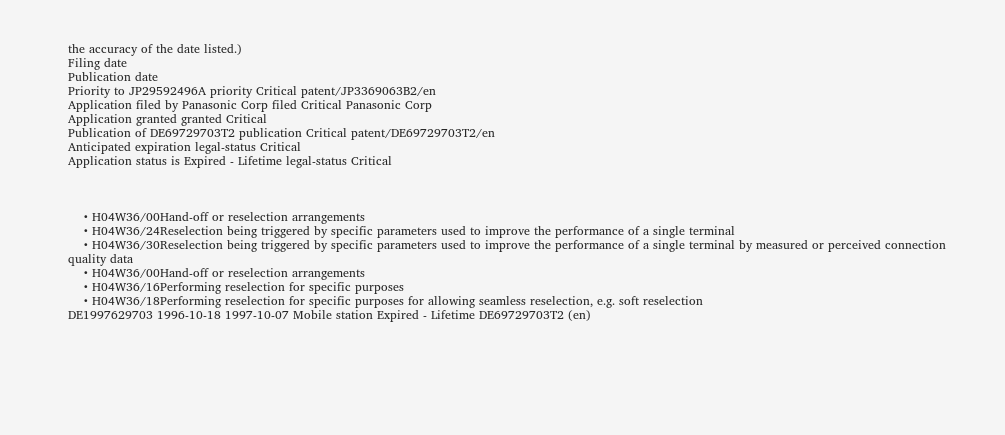the accuracy of the date listed.)
Filing date
Publication date
Priority to JP29592496A priority Critical patent/JP3369063B2/en
Application filed by Panasonic Corp filed Critical Panasonic Corp
Application granted granted Critical
Publication of DE69729703T2 publication Critical patent/DE69729703T2/en
Anticipated expiration legal-status Critical
Application status is Expired - Lifetime legal-status Critical



    • H04W36/00Hand-off or reselection arrangements
    • H04W36/24Reselection being triggered by specific parameters used to improve the performance of a single terminal
    • H04W36/30Reselection being triggered by specific parameters used to improve the performance of a single terminal by measured or perceived connection quality data
    • H04W36/00Hand-off or reselection arrangements
    • H04W36/16Performing reselection for specific purposes
    • H04W36/18Performing reselection for specific purposes for allowing seamless reselection, e.g. soft reselection
DE1997629703 1996-10-18 1997-10-07 Mobile station Expired - Lifetime DE69729703T2 (en)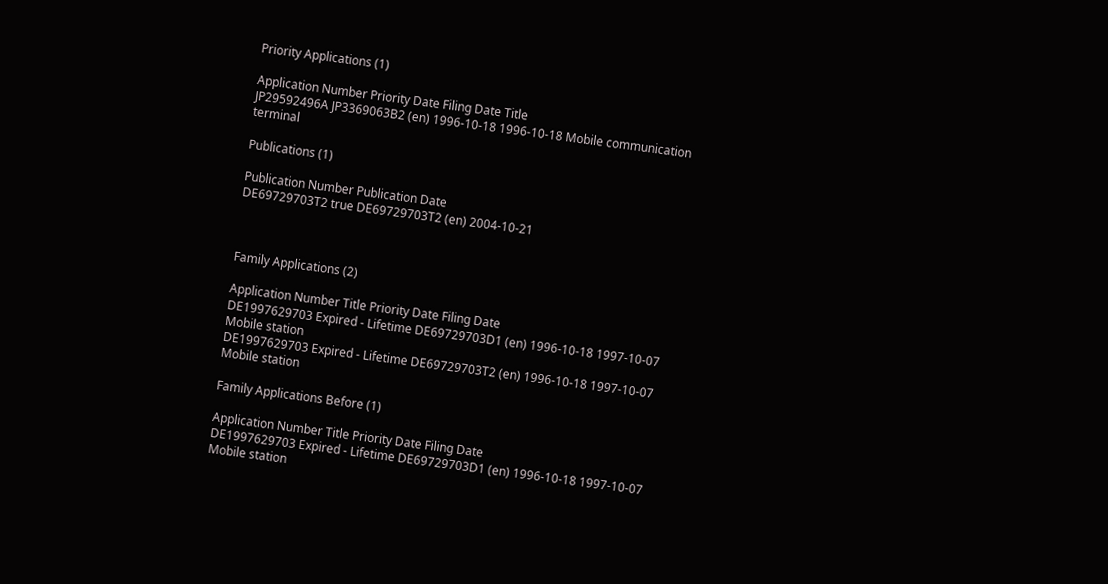Priority Applications (1)

Application Number Priority Date Filing Date Title
JP29592496A JP3369063B2 (en) 1996-10-18 1996-10-18 Mobile communication terminal

Publications (1)

Publication Number Publication Date
DE69729703T2 true DE69729703T2 (en) 2004-10-21



Family Applications (2)

Application Number Title Priority Date Filing Date
DE1997629703 Expired - Lifetime DE69729703D1 (en) 1996-10-18 1997-10-07 Mobile station
DE1997629703 Expired - Lifetime DE69729703T2 (en) 1996-10-18 1997-10-07 Mobile station

Family Applications Before (1)

Application Number Title Priority Date Filing Date
DE1997629703 Expired - Lifetime DE69729703D1 (en) 1996-10-18 1997-10-07 Mobile station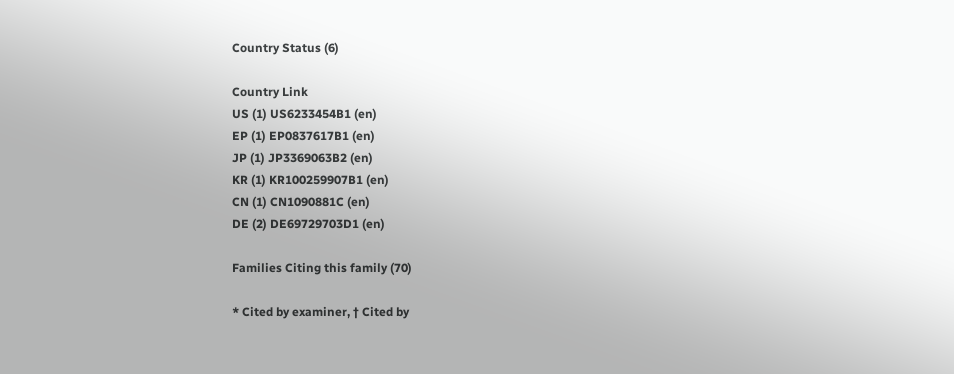Country Status (6)

Country Link
US (1) US6233454B1 (en)
EP (1) EP0837617B1 (en)
JP (1) JP3369063B2 (en)
KR (1) KR100259907B1 (en)
CN (1) CN1090881C (en)
DE (2) DE69729703D1 (en)

Families Citing this family (70)

* Cited by examiner, † Cited by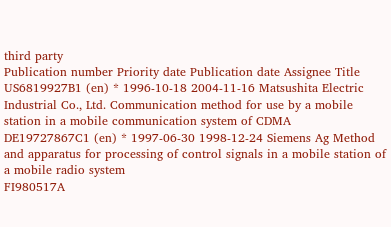third party
Publication number Priority date Publication date Assignee Title
US6819927B1 (en) * 1996-10-18 2004-11-16 Matsushita Electric Industrial Co., Ltd. Communication method for use by a mobile station in a mobile communication system of CDMA
DE19727867C1 (en) * 1997-06-30 1998-12-24 Siemens Ag Method and apparatus for processing of control signals in a mobile station of a mobile radio system
FI980517A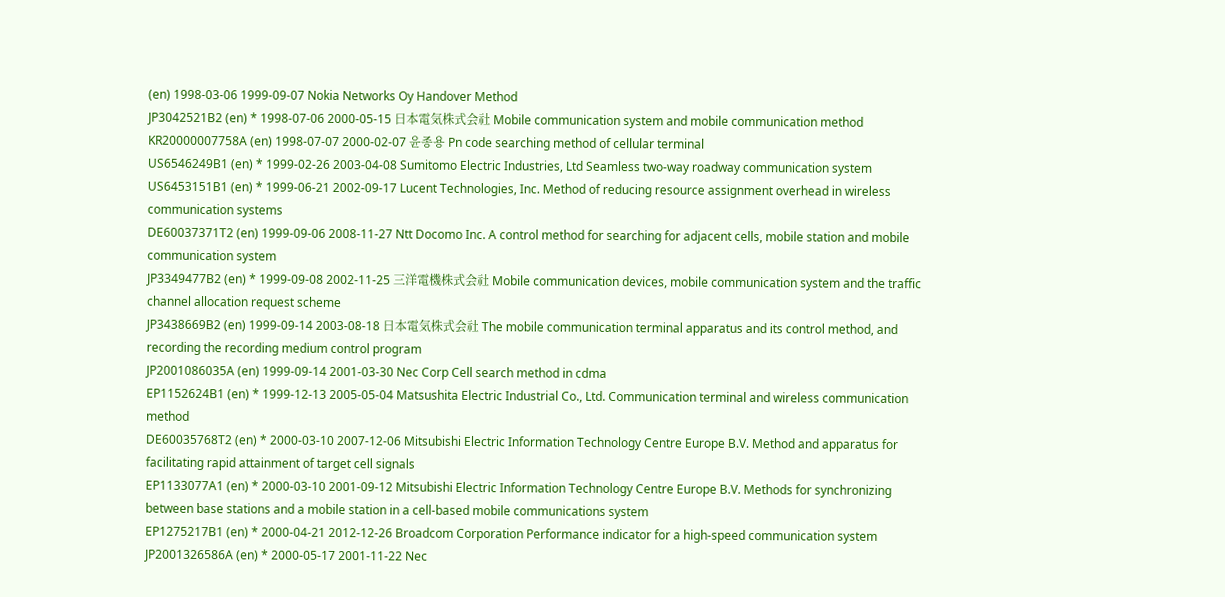(en) 1998-03-06 1999-09-07 Nokia Networks Oy Handover Method
JP3042521B2 (en) * 1998-07-06 2000-05-15 日本電気株式会社 Mobile communication system and mobile communication method
KR20000007758A (en) 1998-07-07 2000-02-07 윤종용 Pn code searching method of cellular terminal
US6546249B1 (en) * 1999-02-26 2003-04-08 Sumitomo Electric Industries, Ltd Seamless two-way roadway communication system
US6453151B1 (en) * 1999-06-21 2002-09-17 Lucent Technologies, Inc. Method of reducing resource assignment overhead in wireless communication systems
DE60037371T2 (en) 1999-09-06 2008-11-27 Ntt Docomo Inc. A control method for searching for adjacent cells, mobile station and mobile communication system
JP3349477B2 (en) * 1999-09-08 2002-11-25 三洋電機株式会社 Mobile communication devices, mobile communication system and the traffic channel allocation request scheme
JP3438669B2 (en) 1999-09-14 2003-08-18 日本電気株式会社 The mobile communication terminal apparatus and its control method, and recording the recording medium control program
JP2001086035A (en) 1999-09-14 2001-03-30 Nec Corp Cell search method in cdma
EP1152624B1 (en) * 1999-12-13 2005-05-04 Matsushita Electric Industrial Co., Ltd. Communication terminal and wireless communication method
DE60035768T2 (en) * 2000-03-10 2007-12-06 Mitsubishi Electric Information Technology Centre Europe B.V. Method and apparatus for facilitating rapid attainment of target cell signals
EP1133077A1 (en) * 2000-03-10 2001-09-12 Mitsubishi Electric Information Technology Centre Europe B.V. Methods for synchronizing between base stations and a mobile station in a cell-based mobile communications system
EP1275217B1 (en) * 2000-04-21 2012-12-26 Broadcom Corporation Performance indicator for a high-speed communication system
JP2001326586A (en) * 2000-05-17 2001-11-22 Nec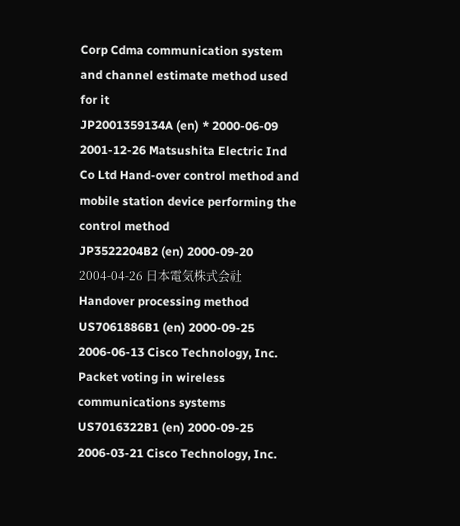Corp Cdma communication system and channel estimate method used for it
JP2001359134A (en) * 2000-06-09 2001-12-26 Matsushita Electric Ind Co Ltd Hand-over control method and mobile station device performing the control method
JP3522204B2 (en) 2000-09-20 2004-04-26 日本電気株式会社 Handover processing method
US7061886B1 (en) 2000-09-25 2006-06-13 Cisco Technology, Inc. Packet voting in wireless communications systems
US7016322B1 (en) 2000-09-25 2006-03-21 Cisco Technology, Inc.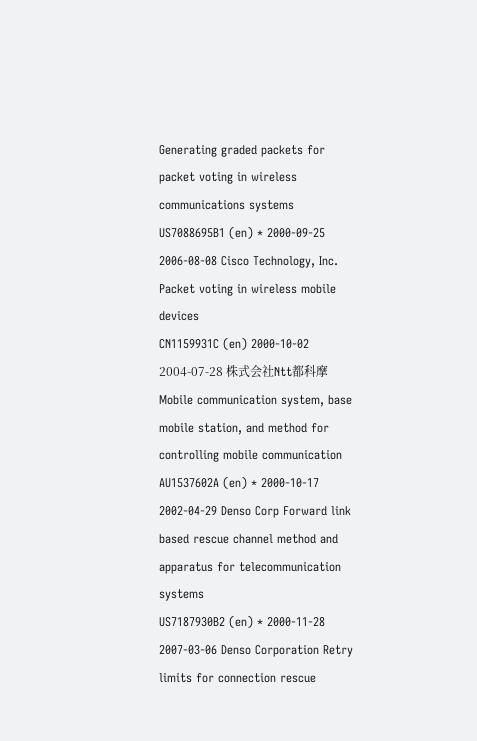Generating graded packets for packet voting in wireless communications systems
US7088695B1 (en) * 2000-09-25 2006-08-08 Cisco Technology, Inc. Packet voting in wireless mobile devices
CN1159931C (en) 2000-10-02 2004-07-28 株式会社Ntt都科摩 Mobile communication system, base mobile station, and method for controlling mobile communication
AU1537602A (en) * 2000-10-17 2002-04-29 Denso Corp Forward link based rescue channel method and apparatus for telecommunication systems
US7187930B2 (en) * 2000-11-28 2007-03-06 Denso Corporation Retry limits for connection rescue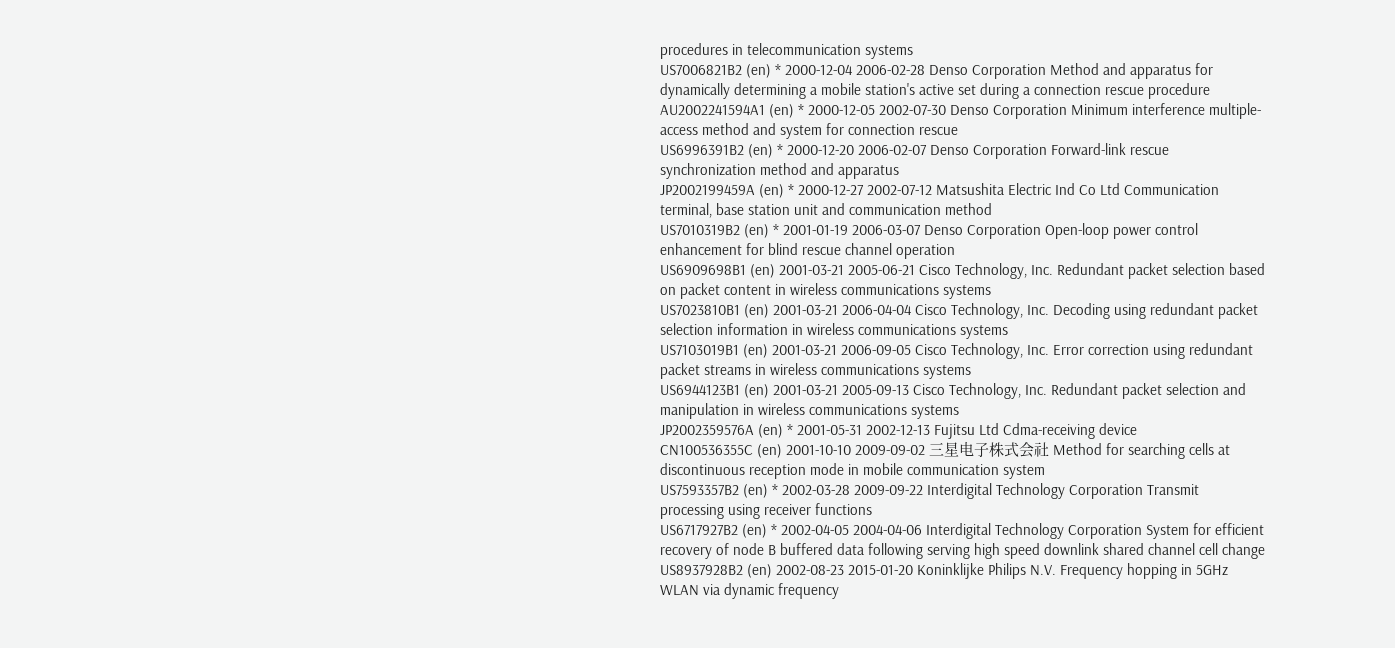procedures in telecommunication systems
US7006821B2 (en) * 2000-12-04 2006-02-28 Denso Corporation Method and apparatus for dynamically determining a mobile station's active set during a connection rescue procedure
AU2002241594A1 (en) * 2000-12-05 2002-07-30 Denso Corporation Minimum interference multiple-access method and system for connection rescue
US6996391B2 (en) * 2000-12-20 2006-02-07 Denso Corporation Forward-link rescue synchronization method and apparatus
JP2002199459A (en) * 2000-12-27 2002-07-12 Matsushita Electric Ind Co Ltd Communication terminal, base station unit and communication method
US7010319B2 (en) * 2001-01-19 2006-03-07 Denso Corporation Open-loop power control enhancement for blind rescue channel operation
US6909698B1 (en) 2001-03-21 2005-06-21 Cisco Technology, Inc. Redundant packet selection based on packet content in wireless communications systems
US7023810B1 (en) 2001-03-21 2006-04-04 Cisco Technology, Inc. Decoding using redundant packet selection information in wireless communications systems
US7103019B1 (en) 2001-03-21 2006-09-05 Cisco Technology, Inc. Error correction using redundant packet streams in wireless communications systems
US6944123B1 (en) 2001-03-21 2005-09-13 Cisco Technology, Inc. Redundant packet selection and manipulation in wireless communications systems
JP2002359576A (en) * 2001-05-31 2002-12-13 Fujitsu Ltd Cdma-receiving device
CN100536355C (en) 2001-10-10 2009-09-02 三星电子株式会社 Method for searching cells at discontinuous reception mode in mobile communication system
US7593357B2 (en) * 2002-03-28 2009-09-22 Interdigital Technology Corporation Transmit processing using receiver functions
US6717927B2 (en) * 2002-04-05 2004-04-06 Interdigital Technology Corporation System for efficient recovery of node B buffered data following serving high speed downlink shared channel cell change
US8937928B2 (en) 2002-08-23 2015-01-20 Koninklijke Philips N.V. Frequency hopping in 5GHz WLAN via dynamic frequency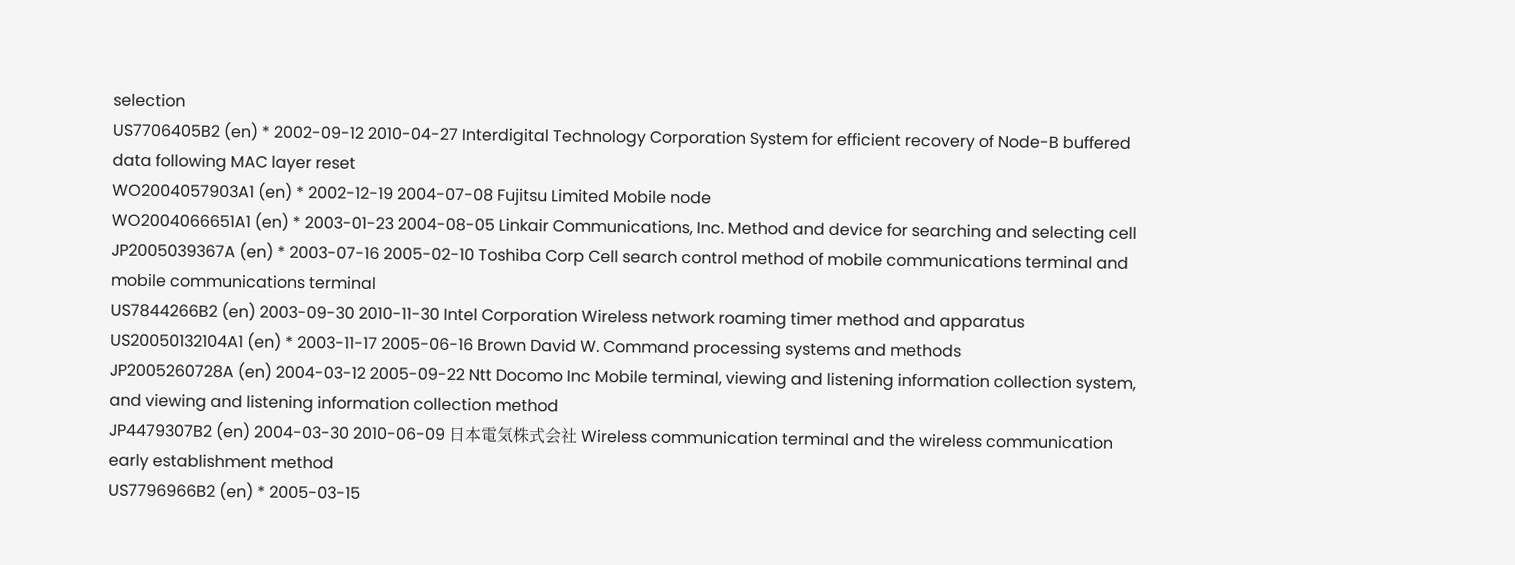selection
US7706405B2 (en) * 2002-09-12 2010-04-27 Interdigital Technology Corporation System for efficient recovery of Node-B buffered data following MAC layer reset
WO2004057903A1 (en) * 2002-12-19 2004-07-08 Fujitsu Limited Mobile node
WO2004066651A1 (en) * 2003-01-23 2004-08-05 Linkair Communications, Inc. Method and device for searching and selecting cell
JP2005039367A (en) * 2003-07-16 2005-02-10 Toshiba Corp Cell search control method of mobile communications terminal and mobile communications terminal
US7844266B2 (en) 2003-09-30 2010-11-30 Intel Corporation Wireless network roaming timer method and apparatus
US20050132104A1 (en) * 2003-11-17 2005-06-16 Brown David W. Command processing systems and methods
JP2005260728A (en) 2004-03-12 2005-09-22 Ntt Docomo Inc Mobile terminal, viewing and listening information collection system, and viewing and listening information collection method
JP4479307B2 (en) 2004-03-30 2010-06-09 日本電気株式会社 Wireless communication terminal and the wireless communication early establishment method
US7796966B2 (en) * 2005-03-15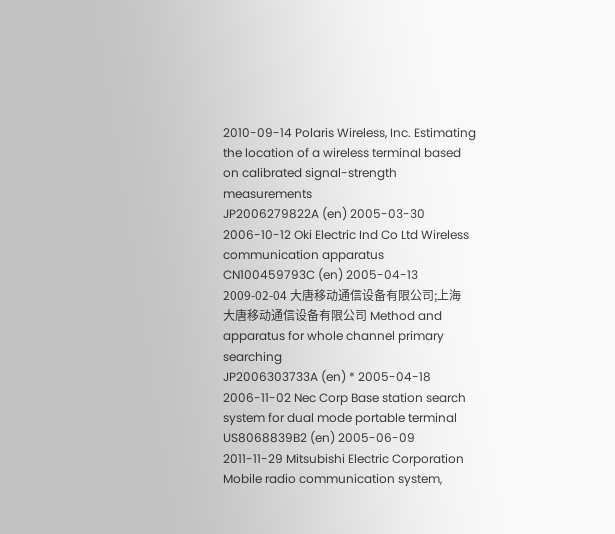2010-09-14 Polaris Wireless, Inc. Estimating the location of a wireless terminal based on calibrated signal-strength measurements
JP2006279822A (en) 2005-03-30 2006-10-12 Oki Electric Ind Co Ltd Wireless communication apparatus
CN100459793C (en) 2005-04-13 2009-02-04 大唐移动通信设备有限公司;上海大唐移动通信设备有限公司 Method and apparatus for whole channel primary searching
JP2006303733A (en) * 2005-04-18 2006-11-02 Nec Corp Base station search system for dual mode portable terminal
US8068839B2 (en) 2005-06-09 2011-11-29 Mitsubishi Electric Corporation Mobile radio communication system,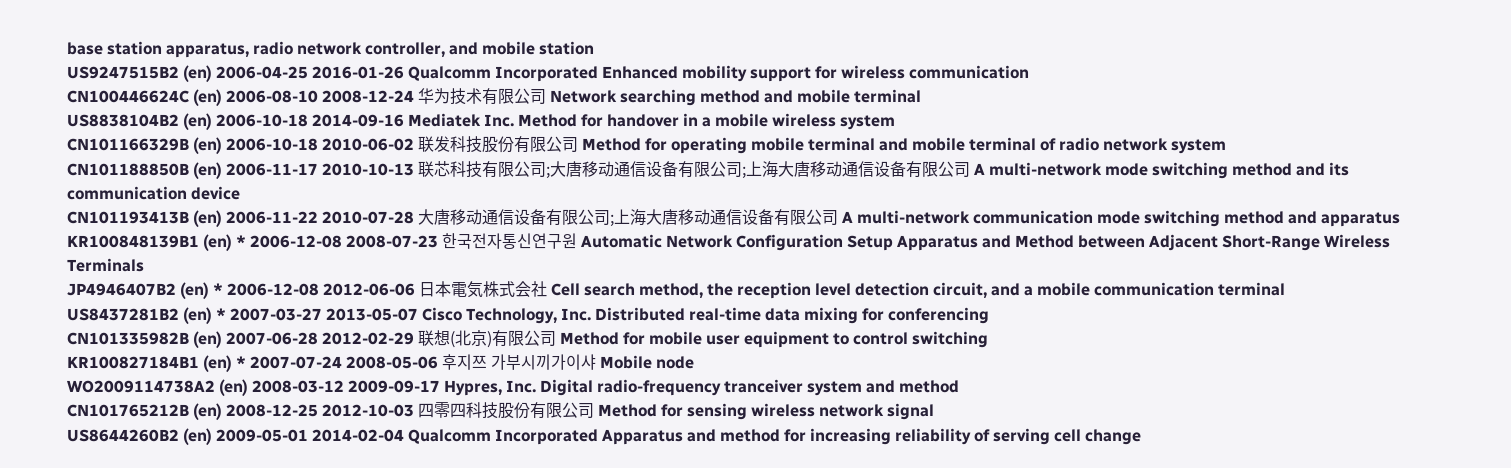base station apparatus, radio network controller, and mobile station
US9247515B2 (en) 2006-04-25 2016-01-26 Qualcomm Incorporated Enhanced mobility support for wireless communication
CN100446624C (en) 2006-08-10 2008-12-24 华为技术有限公司 Network searching method and mobile terminal
US8838104B2 (en) 2006-10-18 2014-09-16 Mediatek Inc. Method for handover in a mobile wireless system
CN101166329B (en) 2006-10-18 2010-06-02 联发科技股份有限公司 Method for operating mobile terminal and mobile terminal of radio network system
CN101188850B (en) 2006-11-17 2010-10-13 联芯科技有限公司;大唐移动通信设备有限公司;上海大唐移动通信设备有限公司 A multi-network mode switching method and its communication device
CN101193413B (en) 2006-11-22 2010-07-28 大唐移动通信设备有限公司;上海大唐移动通信设备有限公司 A multi-network communication mode switching method and apparatus
KR100848139B1 (en) * 2006-12-08 2008-07-23 한국전자통신연구원 Automatic Network Configuration Setup Apparatus and Method between Adjacent Short-Range Wireless Terminals
JP4946407B2 (en) * 2006-12-08 2012-06-06 日本電気株式会社 Cell search method, the reception level detection circuit, and a mobile communication terminal
US8437281B2 (en) * 2007-03-27 2013-05-07 Cisco Technology, Inc. Distributed real-time data mixing for conferencing
CN101335982B (en) 2007-06-28 2012-02-29 联想(北京)有限公司 Method for mobile user equipment to control switching
KR100827184B1 (en) * 2007-07-24 2008-05-06 후지쯔 가부시끼가이샤 Mobile node
WO2009114738A2 (en) 2008-03-12 2009-09-17 Hypres, Inc. Digital radio-frequency tranceiver system and method
CN101765212B (en) 2008-12-25 2012-10-03 四零四科技股份有限公司 Method for sensing wireless network signal
US8644260B2 (en) 2009-05-01 2014-02-04 Qualcomm Incorporated Apparatus and method for increasing reliability of serving cell change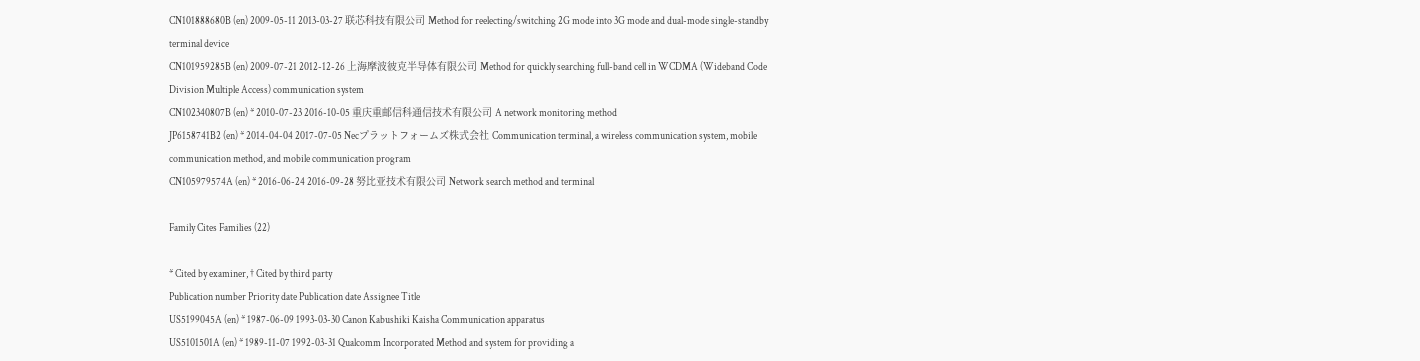CN101888680B (en) 2009-05-11 2013-03-27 联芯科技有限公司 Method for reelecting/switching 2G mode into 3G mode and dual-mode single-standby terminal device
CN101959285B (en) 2009-07-21 2012-12-26 上海摩波彼克半导体有限公司 Method for quickly searching full-band cell in WCDMA (Wideband Code Division Multiple Access) communication system
CN102340807B (en) * 2010-07-23 2016-10-05 重庆重邮信科通信技术有限公司 A network monitoring method
JP6158741B2 (en) * 2014-04-04 2017-07-05 Necプラットフォームズ株式会社 Communication terminal, a wireless communication system, mobile communication method, and mobile communication program
CN105979574A (en) * 2016-06-24 2016-09-28 努比亚技术有限公司 Network search method and terminal

Family Cites Families (22)

* Cited by examiner, † Cited by third party
Publication number Priority date Publication date Assignee Title
US5199045A (en) * 1987-06-09 1993-03-30 Canon Kabushiki Kaisha Communication apparatus
US5101501A (en) * 1989-11-07 1992-03-31 Qualcomm Incorporated Method and system for providing a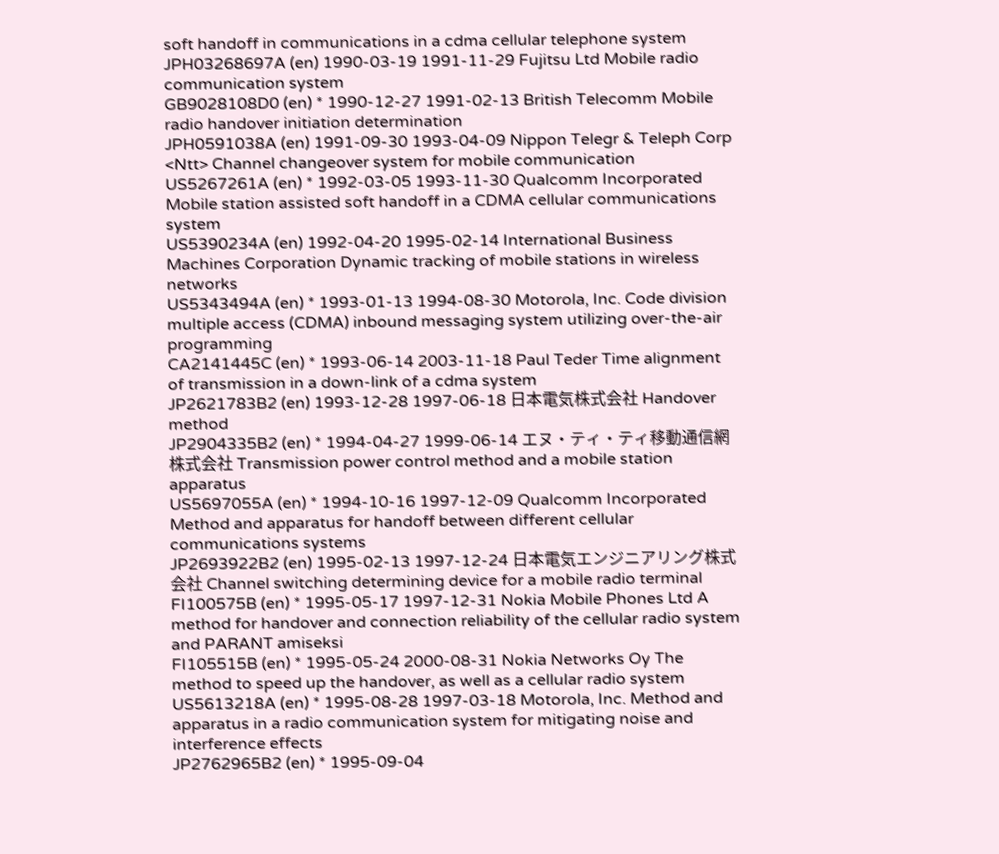soft handoff in communications in a cdma cellular telephone system
JPH03268697A (en) 1990-03-19 1991-11-29 Fujitsu Ltd Mobile radio communication system
GB9028108D0 (en) * 1990-12-27 1991-02-13 British Telecomm Mobile radio handover initiation determination
JPH0591038A (en) 1991-09-30 1993-04-09 Nippon Telegr & Teleph Corp <Ntt> Channel changeover system for mobile communication
US5267261A (en) * 1992-03-05 1993-11-30 Qualcomm Incorporated Mobile station assisted soft handoff in a CDMA cellular communications system
US5390234A (en) 1992-04-20 1995-02-14 International Business Machines Corporation Dynamic tracking of mobile stations in wireless networks
US5343494A (en) * 1993-01-13 1994-08-30 Motorola, Inc. Code division multiple access (CDMA) inbound messaging system utilizing over-the-air programming
CA2141445C (en) * 1993-06-14 2003-11-18 Paul Teder Time alignment of transmission in a down-link of a cdma system
JP2621783B2 (en) 1993-12-28 1997-06-18 日本電気株式会社 Handover method
JP2904335B2 (en) * 1994-04-27 1999-06-14 エヌ・ティ・ティ移動通信網株式会社 Transmission power control method and a mobile station apparatus
US5697055A (en) * 1994-10-16 1997-12-09 Qualcomm Incorporated Method and apparatus for handoff between different cellular communications systems
JP2693922B2 (en) 1995-02-13 1997-12-24 日本電気エンジニアリング株式会社 Channel switching determining device for a mobile radio terminal
FI100575B (en) * 1995-05-17 1997-12-31 Nokia Mobile Phones Ltd A method for handover and connection reliability of the cellular radio system and PARANT amiseksi
FI105515B (en) * 1995-05-24 2000-08-31 Nokia Networks Oy The method to speed up the handover, as well as a cellular radio system
US5613218A (en) * 1995-08-28 1997-03-18 Motorola, Inc. Method and apparatus in a radio communication system for mitigating noise and interference effects
JP2762965B2 (en) * 1995-09-04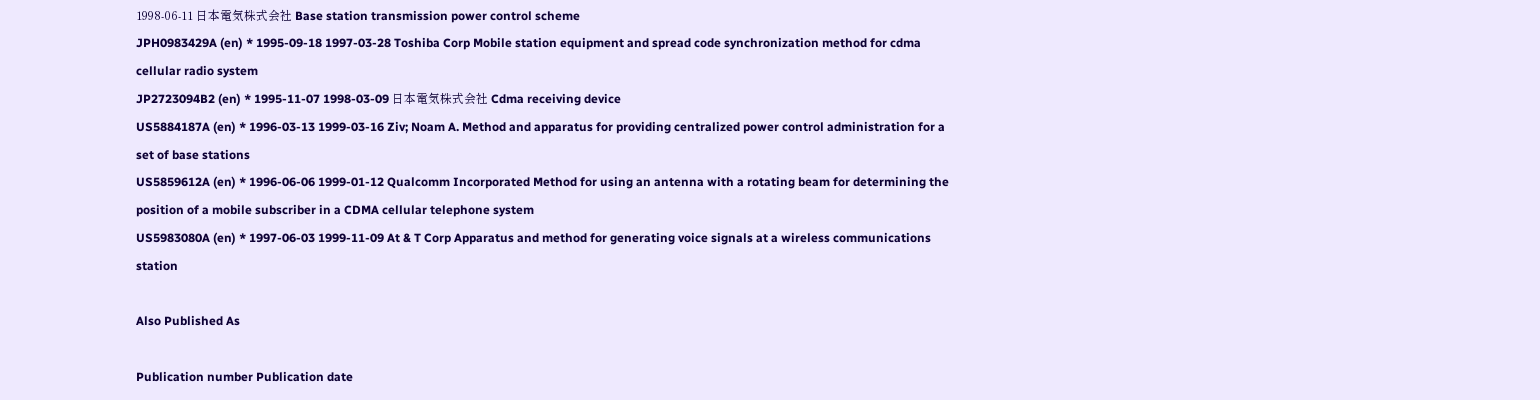1998-06-11 日本電気株式会社 Base station transmission power control scheme
JPH0983429A (en) * 1995-09-18 1997-03-28 Toshiba Corp Mobile station equipment and spread code synchronization method for cdma cellular radio system
JP2723094B2 (en) * 1995-11-07 1998-03-09 日本電気株式会社 Cdma receiving device
US5884187A (en) * 1996-03-13 1999-03-16 Ziv; Noam A. Method and apparatus for providing centralized power control administration for a set of base stations
US5859612A (en) * 1996-06-06 1999-01-12 Qualcomm Incorporated Method for using an antenna with a rotating beam for determining the position of a mobile subscriber in a CDMA cellular telephone system
US5983080A (en) * 1997-06-03 1999-11-09 At & T Corp Apparatus and method for generating voice signals at a wireless communications station

Also Published As

Publication number Publication date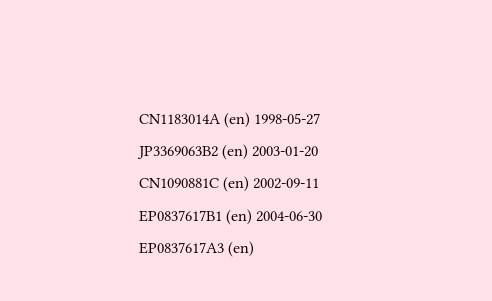CN1183014A (en) 1998-05-27
JP3369063B2 (en) 2003-01-20
CN1090881C (en) 2002-09-11
EP0837617B1 (en) 2004-06-30
EP0837617A3 (en)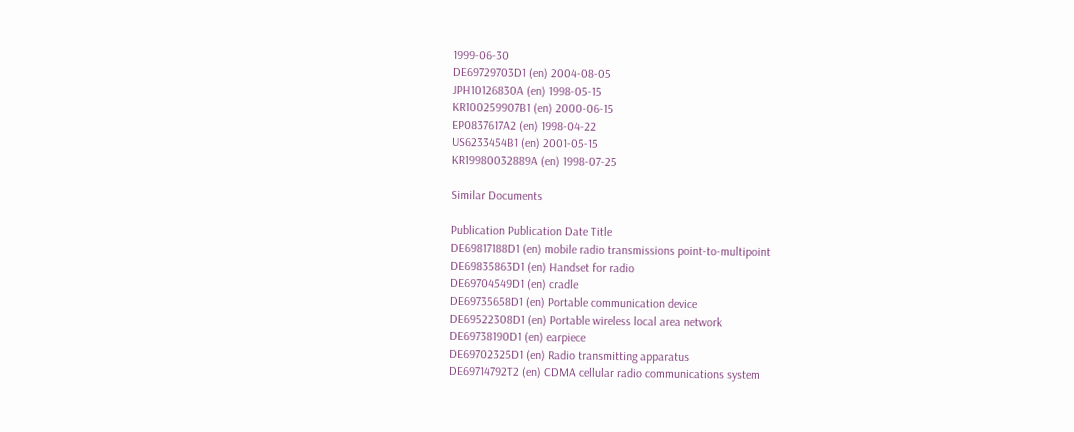1999-06-30
DE69729703D1 (en) 2004-08-05
JPH10126830A (en) 1998-05-15
KR100259907B1 (en) 2000-06-15
EP0837617A2 (en) 1998-04-22
US6233454B1 (en) 2001-05-15
KR19980032889A (en) 1998-07-25

Similar Documents

Publication Publication Date Title
DE69817188D1 (en) mobile radio transmissions point-to-multipoint
DE69835863D1 (en) Handset for radio
DE69704549D1 (en) cradle
DE69735658D1 (en) Portable communication device
DE69522308D1 (en) Portable wireless local area network
DE69738190D1 (en) earpiece
DE69702325D1 (en) Radio transmitting apparatus
DE69714792T2 (en) CDMA cellular radio communications system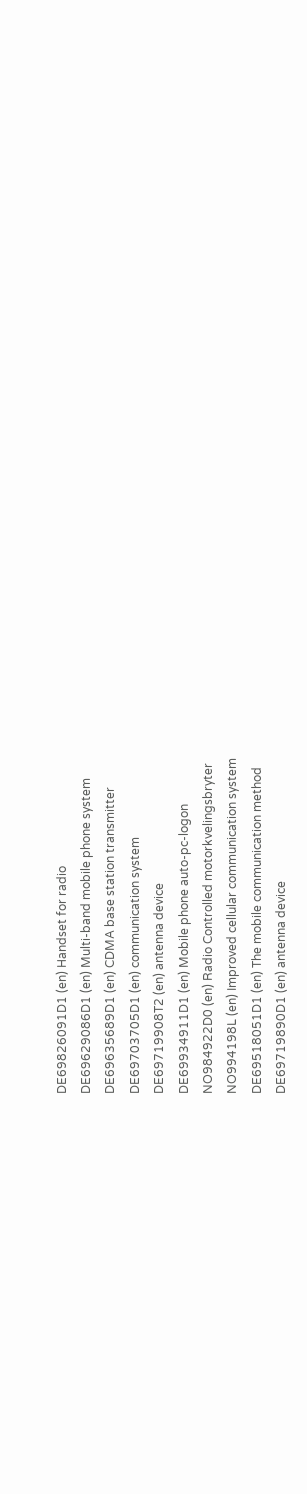DE69826091D1 (en) Handset for radio
DE69629086D1 (en) Multi-band mobile phone system
DE69635689D1 (en) CDMA base station transmitter
DE69703705D1 (en) communication system
DE69719908T2 (en) antenna device
DE69934911D1 (en) Mobile phone auto-pc-logon
NO984922D0 (en) Radio Controlled motorkvelingsbryter
NO994198L (en) Improved cellular communication system
DE69518051D1 (en) The mobile communication method
DE69719890D1 (en) antenna device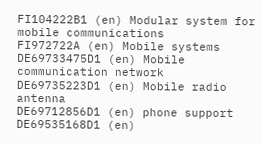FI104222B1 (en) Modular system for mobile communications
FI972722A (en) Mobile systems
DE69733475D1 (en) Mobile communication network
DE69735223D1 (en) Mobile radio antenna
DE69712856D1 (en) phone support
DE69535168D1 (en)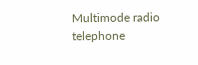Multimode radio telephone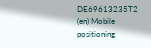DE69613235T2 (en) Mobile positioning